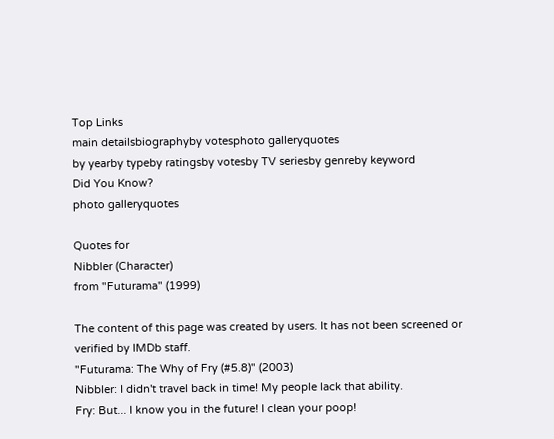Top Links
main detailsbiographyby votesphoto galleryquotes
by yearby typeby ratingsby votesby TV seriesby genreby keyword
Did You Know?
photo galleryquotes

Quotes for
Nibbler (Character)
from "Futurama" (1999)

The content of this page was created by users. It has not been screened or verified by IMDb staff.
"Futurama: The Why of Fry (#5.8)" (2003)
Nibbler: I didn't travel back in time! My people lack that ability.
Fry: But... I know you in the future! I clean your poop!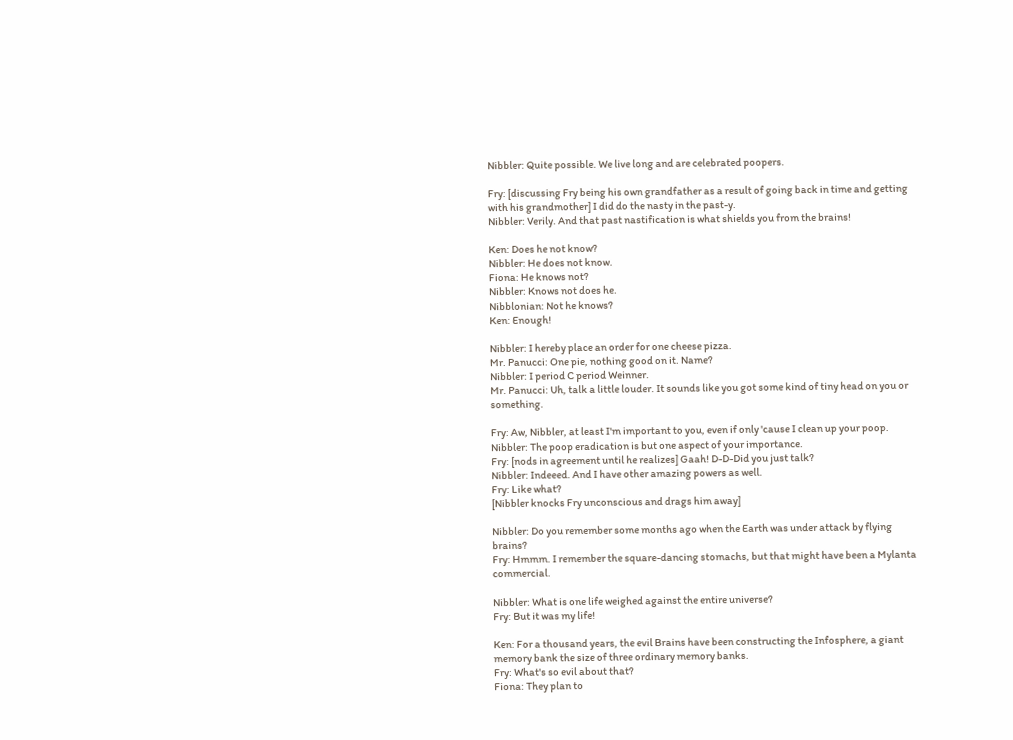Nibbler: Quite possible. We live long and are celebrated poopers.

Fry: [discussing Fry being his own grandfather as a result of going back in time and getting with his grandmother] I did do the nasty in the past-y.
Nibbler: Verily. And that past nastification is what shields you from the brains!

Ken: Does he not know?
Nibbler: He does not know.
Fiona: He knows not?
Nibbler: Knows not does he.
Nibblonian: Not he knows?
Ken: Enough!

Nibbler: I hereby place an order for one cheese pizza.
Mr. Panucci: One pie, nothing good on it. Name?
Nibbler: I period C period Weinner.
Mr. Panucci: Uh, talk a little louder. It sounds like you got some kind of tiny head on you or something.

Fry: Aw, Nibbler, at least I'm important to you, even if only 'cause I clean up your poop.
Nibbler: The poop eradication is but one aspect of your importance.
Fry: [nods in agreement until he realizes] Gaah! D-D-Did you just talk?
Nibbler: Indeeed. And I have other amazing powers as well.
Fry: Like what?
[Nibbler knocks Fry unconscious and drags him away]

Nibbler: Do you remember some months ago when the Earth was under attack by flying brains?
Fry: Hmmm. I remember the square-dancing stomachs, but that might have been a Mylanta commercial.

Nibbler: What is one life weighed against the entire universe?
Fry: But it was my life!

Ken: For a thousand years, the evil Brains have been constructing the Infosphere, a giant memory bank the size of three ordinary memory banks.
Fry: What's so evil about that?
Fiona: They plan to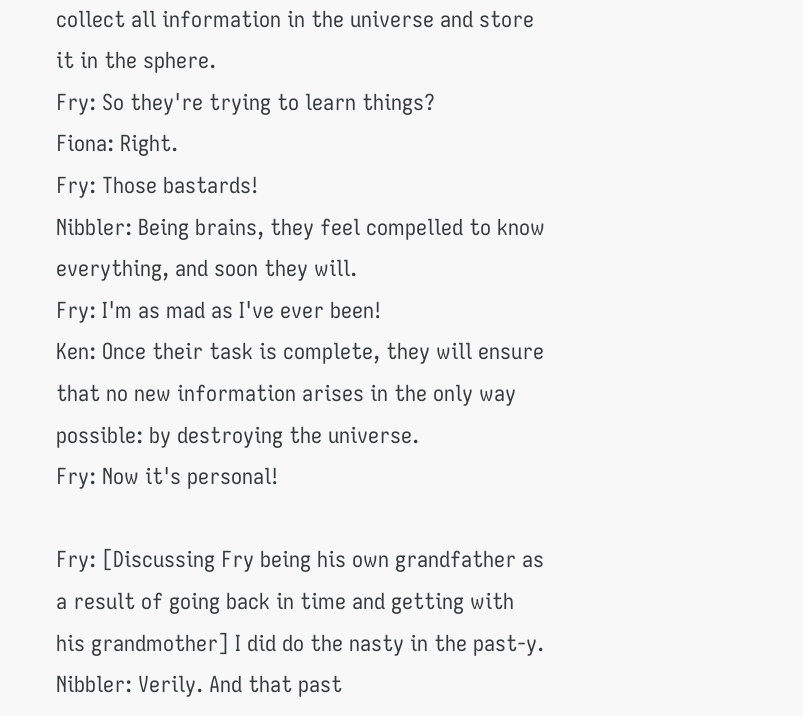collect all information in the universe and store it in the sphere.
Fry: So they're trying to learn things?
Fiona: Right.
Fry: Those bastards!
Nibbler: Being brains, they feel compelled to know everything, and soon they will.
Fry: I'm as mad as I've ever been!
Ken: Once their task is complete, they will ensure that no new information arises in the only way possible: by destroying the universe.
Fry: Now it's personal!

Fry: [Discussing Fry being his own grandfather as a result of going back in time and getting with his grandmother] I did do the nasty in the past-y.
Nibbler: Verily. And that past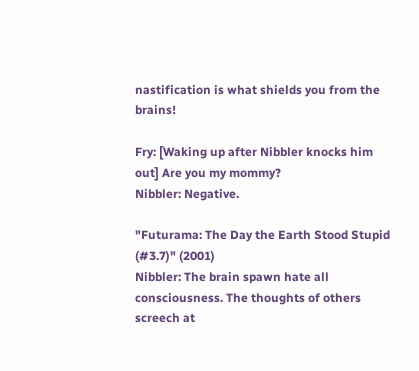nastification is what shields you from the brains!

Fry: [Waking up after Nibbler knocks him out] Are you my mommy?
Nibbler: Negative.

"Futurama: The Day the Earth Stood Stupid (#3.7)" (2001)
Nibbler: The brain spawn hate all consciousness. The thoughts of others screech at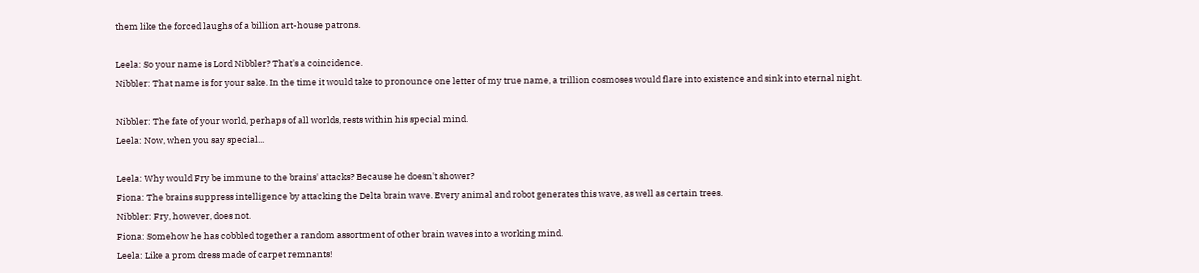them like the forced laughs of a billion art-house patrons.

Leela: So your name is Lord Nibbler? That's a coincidence.
Nibbler: That name is for your sake. In the time it would take to pronounce one letter of my true name, a trillion cosmoses would flare into existence and sink into eternal night.

Nibbler: The fate of your world, perhaps of all worlds, rests within his special mind.
Leela: Now, when you say special...

Leela: Why would Fry be immune to the brains' attacks? Because he doesn't shower?
Fiona: The brains suppress intelligence by attacking the Delta brain wave. Every animal and robot generates this wave, as well as certain trees.
Nibbler: Fry, however, does not.
Fiona: Somehow he has cobbled together a random assortment of other brain waves into a working mind.
Leela: Like a prom dress made of carpet remnants!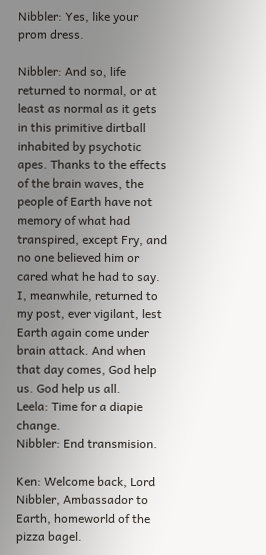Nibbler: Yes, like your prom dress.

Nibbler: And so, life returned to normal, or at least as normal as it gets in this primitive dirtball inhabited by psychotic apes. Thanks to the effects of the brain waves, the people of Earth have not memory of what had transpired, except Fry, and no one believed him or cared what he had to say. I, meanwhile, returned to my post, ever vigilant, lest Earth again come under brain attack. And when that day comes, God help us. God help us all.
Leela: Time for a diapie change.
Nibbler: End transmision.

Ken: Welcome back, Lord Nibbler, Ambassador to Earth, homeworld of the pizza bagel.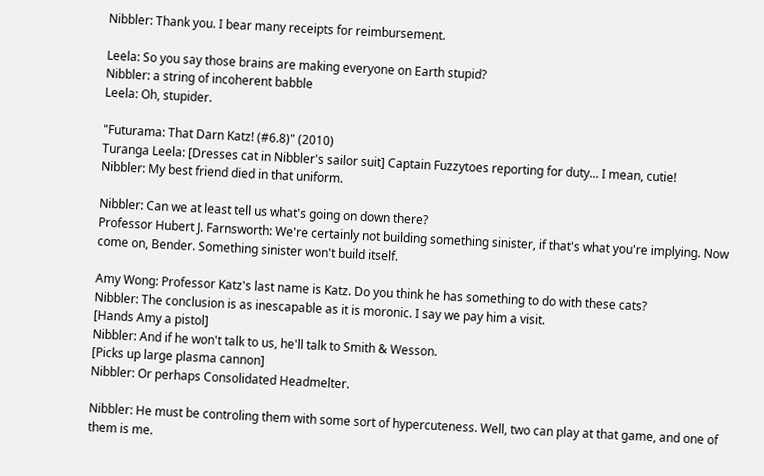Nibbler: Thank you. I bear many receipts for reimbursement.

Leela: So you say those brains are making everyone on Earth stupid?
Nibbler: a string of incoherent babble
Leela: Oh, stupider.

"Futurama: That Darn Katz! (#6.8)" (2010)
Turanga Leela: [Dresses cat in Nibbler's sailor suit] Captain Fuzzytoes reporting for duty... I mean, cutie!
Nibbler: My best friend died in that uniform.

Nibbler: Can we at least tell us what's going on down there?
Professor Hubert J. Farnsworth: We're certainly not building something sinister, if that's what you're implying. Now come on, Bender. Something sinister won't build itself.

Amy Wong: Professor Katz's last name is Katz. Do you think he has something to do with these cats?
Nibbler: The conclusion is as inescapable as it is moronic. I say we pay him a visit.
[Hands Amy a pistol]
Nibbler: And if he won't talk to us, he'll talk to Smith & Wesson.
[Picks up large plasma cannon]
Nibbler: Or perhaps Consolidated Headmelter.

Nibbler: He must be controling them with some sort of hypercuteness. Well, two can play at that game, and one of them is me.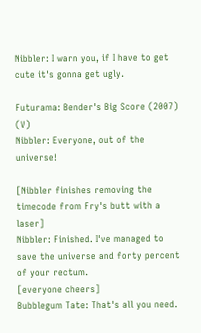Nibbler: I warn you, if I have to get cute it's gonna get ugly.

Futurama: Bender's Big Score (2007) (V)
Nibbler: Everyone, out of the universe!

[Nibbler finishes removing the timecode from Fry's butt with a laser]
Nibbler: Finished. I've managed to save the universe and forty percent of your rectum.
[everyone cheers]
Bubblegum Tate: That's all you need.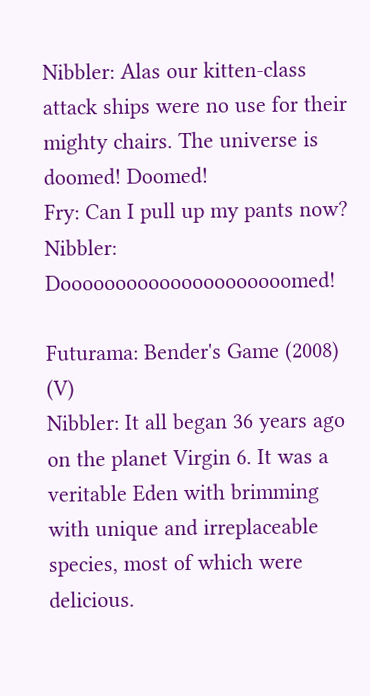Nibbler: Alas our kitten-class attack ships were no use for their mighty chairs. The universe is doomed! Doomed!
Fry: Can I pull up my pants now?
Nibbler: Dooooooooooooooooooooomed!

Futurama: Bender's Game (2008) (V)
Nibbler: It all began 36 years ago on the planet Virgin 6. It was a veritable Eden with brimming with unique and irreplaceable species, most of which were delicious.